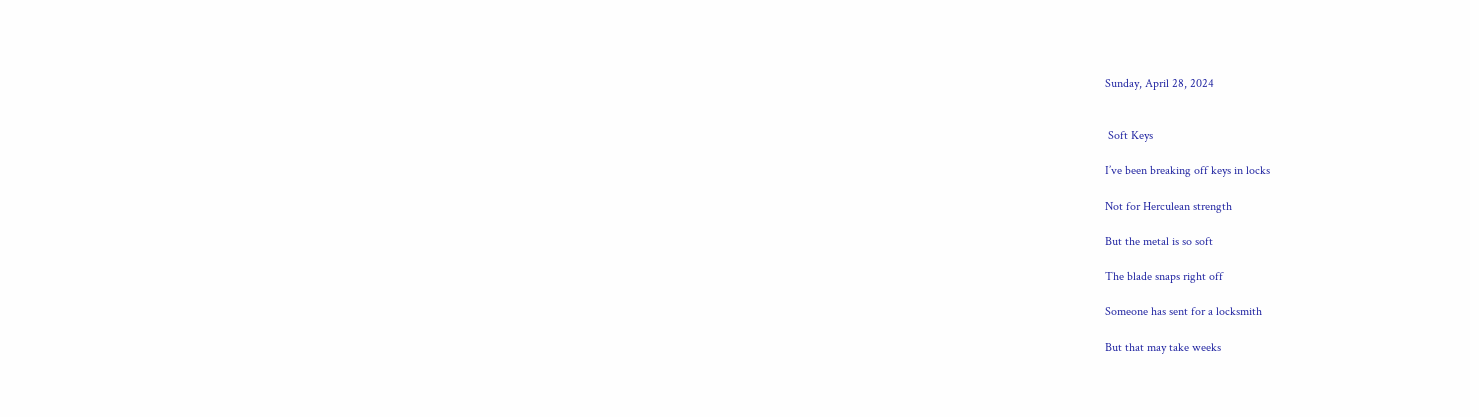Sunday, April 28, 2024


 Soft Keys

I’ve been breaking off keys in locks

Not for Herculean strength

But the metal is so soft

The blade snaps right off

Someone has sent for a locksmith

But that may take weeks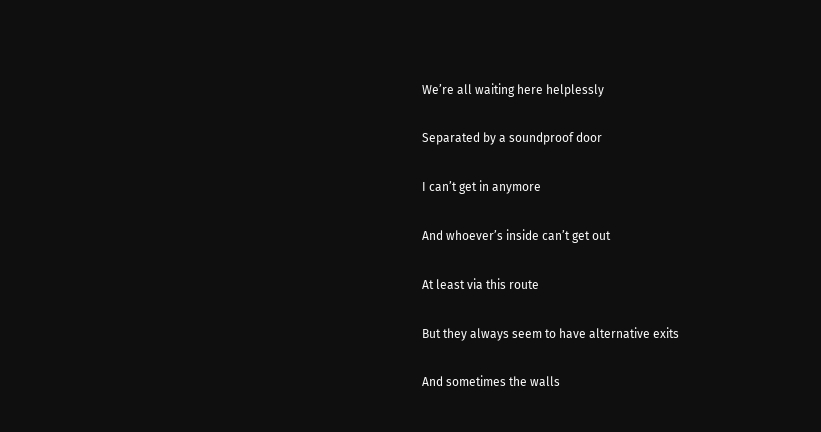We’re all waiting here helplessly

Separated by a soundproof door

I can’t get in anymore

And whoever’s inside can’t get out

At least via this route

But they always seem to have alternative exits

And sometimes the walls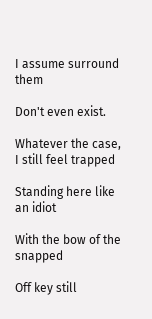I assume surround them

Don't even exist.

Whatever the case, I still feel trapped

Standing here like an idiot

With the bow of the snapped

Off key still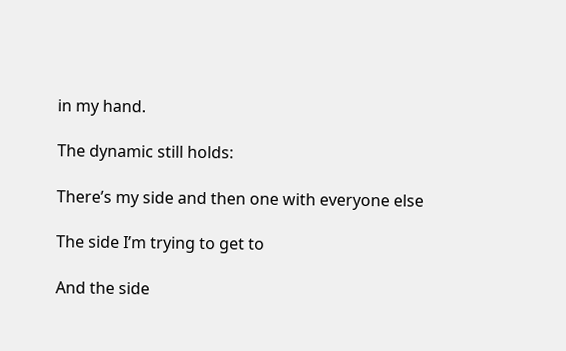in my hand.

The dynamic still holds:

There’s my side and then one with everyone else

The side I’m trying to get to

And the side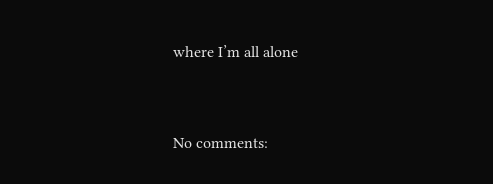where I’m all alone


No comments: